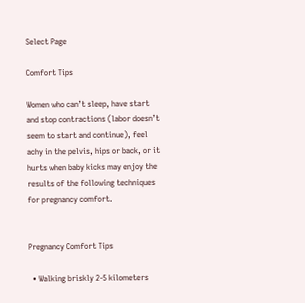Select Page

Comfort Tips

Women who can’t sleep, have start and stop contractions (labor doesn’t seem to start and continue), feel achy in the pelvis, hips or back, or it hurts when baby kicks may enjoy the results of the following techniques for pregnancy comfort.


Pregnancy Comfort Tips

  • Walking briskly 2-5 kilometers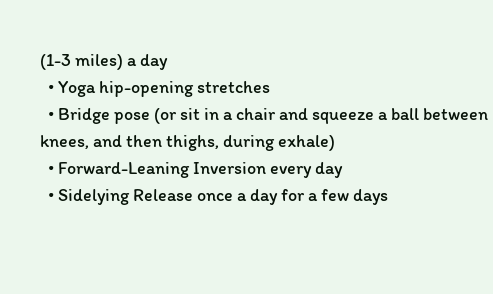(1-3 miles) a day
  • Yoga hip-opening stretches
  • Bridge pose (or sit in a chair and squeeze a ball between knees, and then thighs, during exhale)
  • Forward-Leaning Inversion every day
  • Sidelying Release once a day for a few days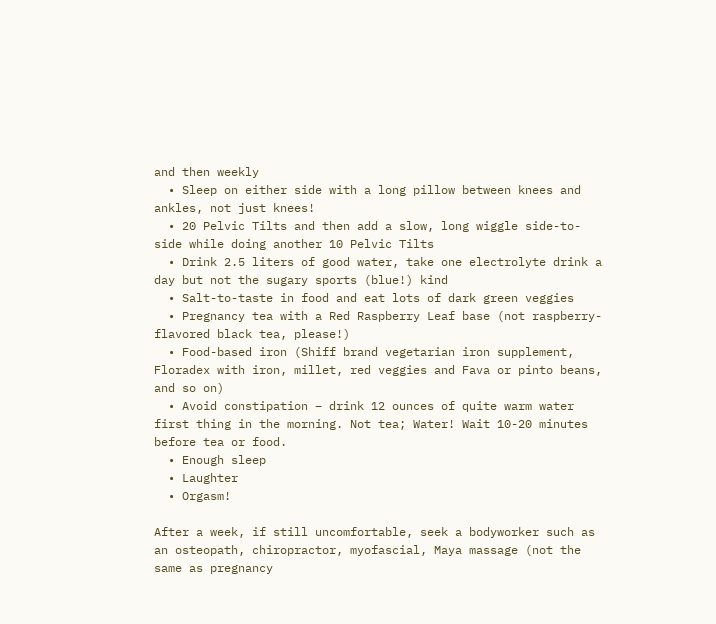and then weekly
  • Sleep on either side with a long pillow between knees and ankles, not just knees!
  • 20 Pelvic Tilts and then add a slow, long wiggle side-to-side while doing another 10 Pelvic Tilts
  • Drink 2.5 liters of good water, take one electrolyte drink a day but not the sugary sports (blue!) kind
  • Salt-to-taste in food and eat lots of dark green veggies
  • Pregnancy tea with a Red Raspberry Leaf base (not raspberry-flavored black tea, please!)
  • Food-based iron (Shiff brand vegetarian iron supplement, Floradex with iron, millet, red veggies and Fava or pinto beans, and so on)
  • Avoid constipation – drink 12 ounces of quite warm water first thing in the morning. Not tea; Water! Wait 10-20 minutes before tea or food.
  • Enough sleep
  • Laughter
  • Orgasm!

After a week, if still uncomfortable, seek a bodyworker such as an osteopath, chiropractor, myofascial, Maya massage (not the same as pregnancy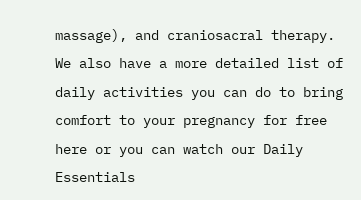massage), and craniosacral therapy. We also have a more detailed list of daily activities you can do to bring comfort to your pregnancy for free here or you can watch our Daily Essentials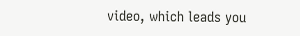video, which leads you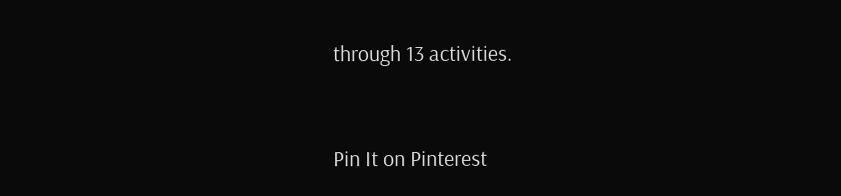through 13 activities.


Pin It on Pinterest